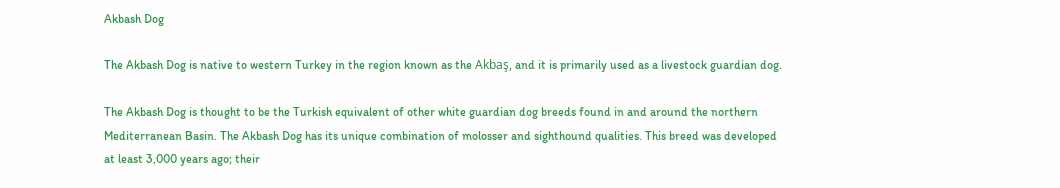Akbash Dog

The Akbash Dog is native to western Turkey in the region known as the Akbaş, and it is primarily used as a livestock guardian dog.

The Akbash Dog is thought to be the Turkish equivalent of other white guardian dog breeds found in and around the northern Mediterranean Basin. The Akbash Dog has its unique combination of molosser and sighthound qualities. This breed was developed at least 3,000 years ago; their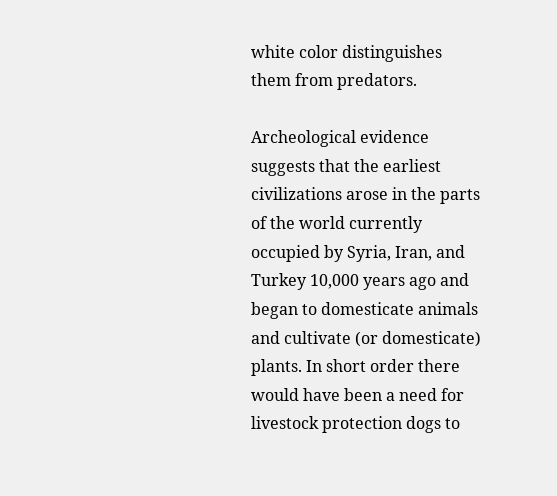white color distinguishes them from predators.

Archeological evidence suggests that the earliest civilizations arose in the parts of the world currently occupied by Syria, Iran, and Turkey 10,000 years ago and began to domesticate animals and cultivate (or domesticate) plants. In short order there would have been a need for livestock protection dogs to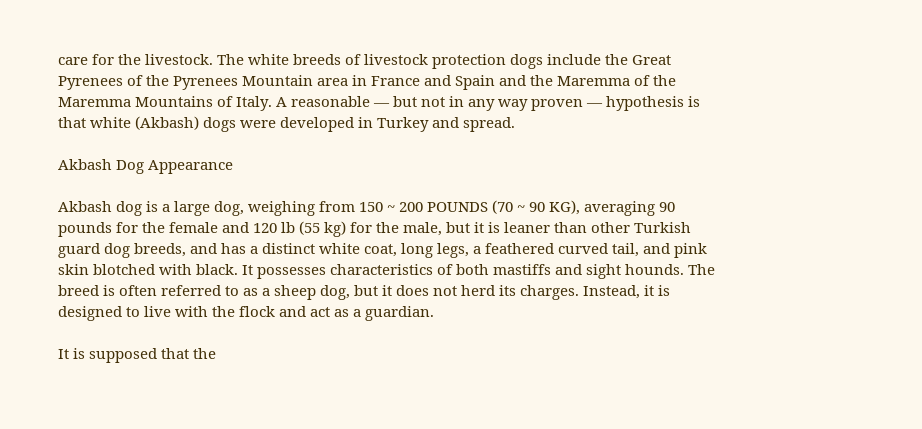care for the livestock. The white breeds of livestock protection dogs include the Great Pyrenees of the Pyrenees Mountain area in France and Spain and the Maremma of the Maremma Mountains of Italy. A reasonable — but not in any way proven — hypothesis is that white (Akbash) dogs were developed in Turkey and spread.

Akbash Dog Appearance

Akbash dog is a large dog, weighing from 150 ~ 200 POUNDS (70 ~ 90 KG), averaging 90 pounds for the female and 120 lb (55 kg) for the male, but it is leaner than other Turkish guard dog breeds, and has a distinct white coat, long legs, a feathered curved tail, and pink skin blotched with black. It possesses characteristics of both mastiffs and sight hounds. The breed is often referred to as a sheep dog, but it does not herd its charges. Instead, it is designed to live with the flock and act as a guardian.

It is supposed that the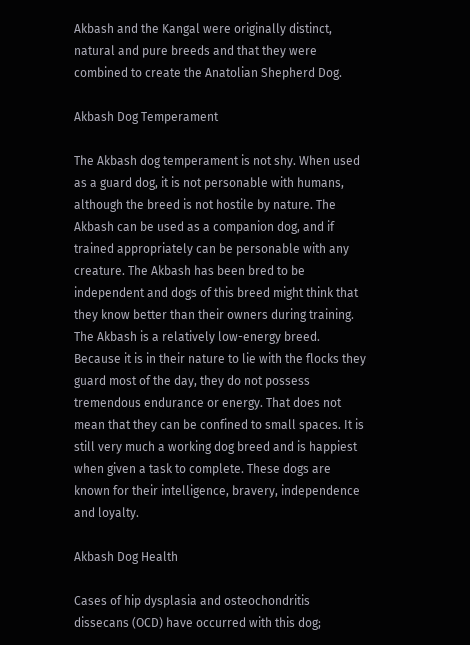Akbash and the Kangal were originally distinct, natural and pure breeds and that they were combined to create the Anatolian Shepherd Dog.

Akbash Dog Temperament

The Akbash dog temperament is not shy. When used as a guard dog, it is not personable with humans, although the breed is not hostile by nature. The Akbash can be used as a companion dog, and if trained appropriately can be personable with any creature. The Akbash has been bred to be independent and dogs of this breed might think that they know better than their owners during training. The Akbash is a relatively low-energy breed. Because it is in their nature to lie with the flocks they guard most of the day, they do not possess tremendous endurance or energy. That does not mean that they can be confined to small spaces. It is still very much a working dog breed and is happiest when given a task to complete. These dogs are known for their intelligence, bravery, independence and loyalty.

Akbash Dog Health

Cases of hip dysplasia and osteochondritis dissecans (OCD) have occurred with this dog;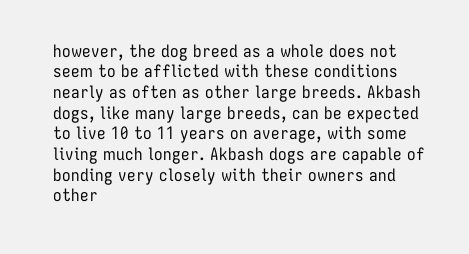however, the dog breed as a whole does not seem to be afflicted with these conditions nearly as often as other large breeds. Akbash dogs, like many large breeds, can be expected to live 10 to 11 years on average, with some living much longer. Akbash dogs are capable of bonding very closely with their owners and other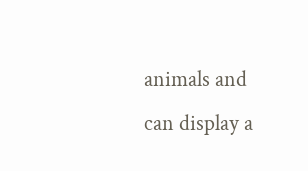animals and can display a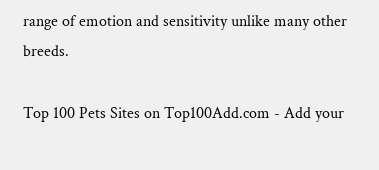range of emotion and sensitivity unlike many other breeds.

Top 100 Pets Sites on Top100Add.com - Add your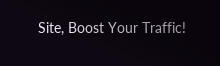Site, Boost Your Traffic!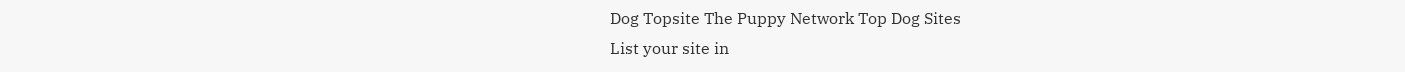Dog Topsite The Puppy Network Top Dog Sites
List your site in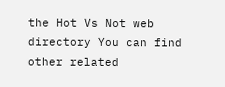the Hot Vs Not web directory You can find other related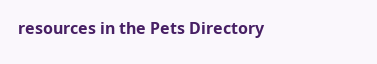resources in the Pets Directory